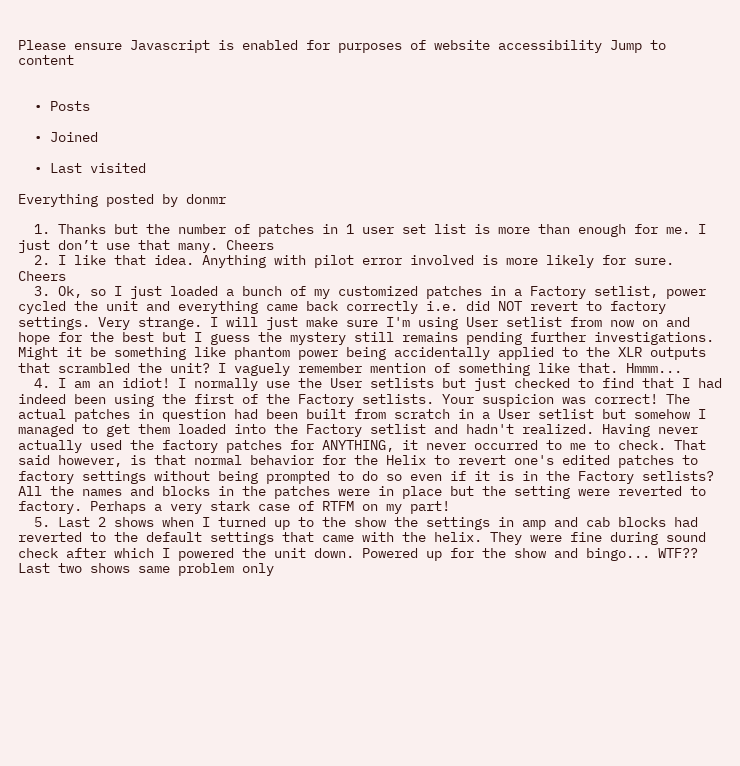Please ensure Javascript is enabled for purposes of website accessibility Jump to content


  • Posts

  • Joined

  • Last visited

Everything posted by donmr

  1. Thanks but the number of patches in 1 user set list is more than enough for me. I just don’t use that many. Cheers
  2. I like that idea. Anything with pilot error involved is more likely for sure. Cheers
  3. Ok, so I just loaded a bunch of my customized patches in a Factory setlist, power cycled the unit and everything came back correctly i.e. did NOT revert to factory settings. Very strange. I will just make sure I'm using User setlist from now on and hope for the best but I guess the mystery still remains pending further investigations. Might it be something like phantom power being accidentally applied to the XLR outputs that scrambled the unit? I vaguely remember mention of something like that. Hmmm...
  4. I am an idiot! I normally use the User setlists but just checked to find that I had indeed been using the first of the Factory setlists. Your suspicion was correct! The actual patches in question had been built from scratch in a User setlist but somehow I managed to get them loaded into the Factory setlist and hadn't realized. Having never actually used the factory patches for ANYTHING, it never occurred to me to check. That said however, is that normal behavior for the Helix to revert one's edited patches to factory settings without being prompted to do so even if it is in the Factory setlists? All the names and blocks in the patches were in place but the setting were reverted to factory. Perhaps a very stark case of RTFM on my part!
  5. Last 2 shows when I turned up to the show the settings in amp and cab blocks had reverted to the default settings that came with the helix. They were fine during sound check after which I powered the unit down. Powered up for the show and bingo... WTF?? Last two shows same problem only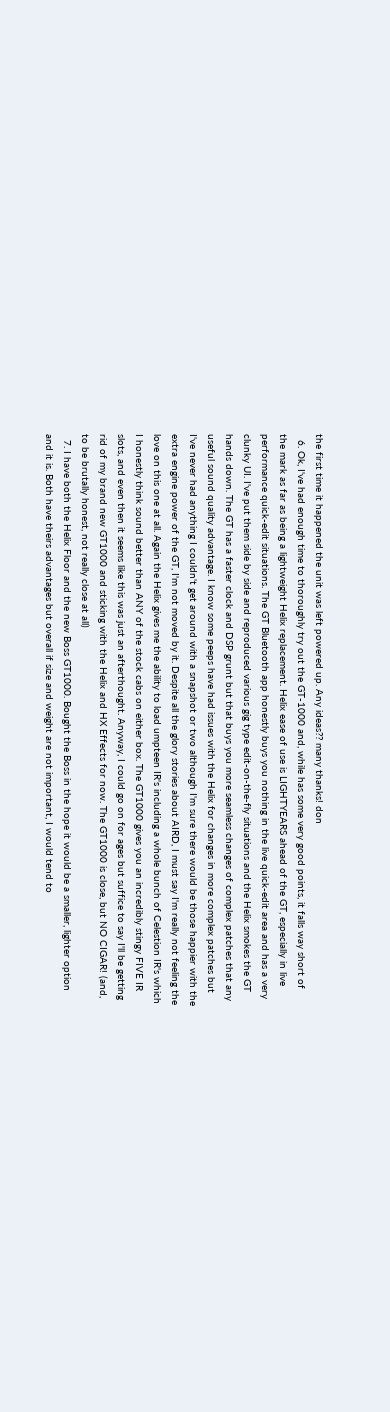the first time it happened the unit was left powered up. Any ideas?? many thanks! don
  6. Ok, I've had enough time to thoroughly try out the GT-1000 and, while has some very good points, it falls way short of the mark as far as being a lightweight Helix replacement. Helix ease of use is LIGHTYEARS ahead of the GT, especially in live performance quick-edit situations. The GT Bluetooth app honestly buys you nothing in the live quick-edit area and has a very clunky UI. I've put them side by side and reproduced various gig type edit-on-the-fly situations and the Helix smokes the GT hands down. The GT has a faster clock and DSP grunt but that buys you more seamless changes of complex patches that any useful sound quality advantage. I know some peeps have had issues with the Helix for changes in more complex patches but I've never had anything I couldn't get around with a snapshot or two although I'm sure there would be those happier with the extra engine power of the GT, I'm not moved by it. Despite all the glory stories about AIRD, I must say I'm really not feeling the love on this one at all. Again the Helix gives me the ability to load umpteen IR's including a whole bunch of Celestion IR's which I honestly think sound better than ANY of the stock cabs on either box. The GT1000 gives you an incredibly stingy FIVE IR slots, and even then it seems like this was just an afterthought. Anyway, I could go on for ages but suffice to say I'll be getting rid of my brand new GT1000 and sticking with the Helix and HX Effects for now. The GT1000 is close, but NO CIGAR! (and, to be brutally honest, not really close at all)
  7. I have both the Helix Floor and the new Boss GT1000. Bought the Boss in the hope it would be a smaller, lighter option and it is. Both have theirs advantages but overall if size and weight are not important, I would tend to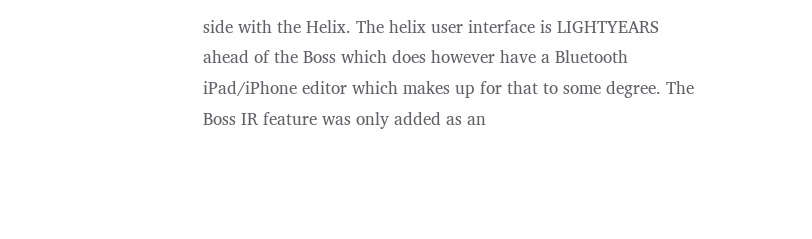side with the Helix. The helix user interface is LIGHTYEARS ahead of the Boss which does however have a Bluetooth iPad/iPhone editor which makes up for that to some degree. The Boss IR feature was only added as an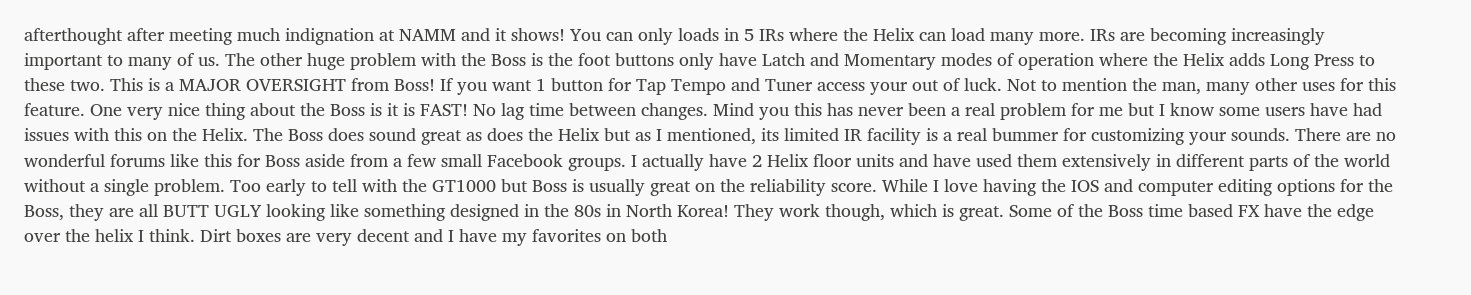afterthought after meeting much indignation at NAMM and it shows! You can only loads in 5 IRs where the Helix can load many more. IRs are becoming increasingly important to many of us. The other huge problem with the Boss is the foot buttons only have Latch and Momentary modes of operation where the Helix adds Long Press to these two. This is a MAJOR OVERSIGHT from Boss! If you want 1 button for Tap Tempo and Tuner access your out of luck. Not to mention the man, many other uses for this feature. One very nice thing about the Boss is it is FAST! No lag time between changes. Mind you this has never been a real problem for me but I know some users have had issues with this on the Helix. The Boss does sound great as does the Helix but as I mentioned, its limited IR facility is a real bummer for customizing your sounds. There are no wonderful forums like this for Boss aside from a few small Facebook groups. I actually have 2 Helix floor units and have used them extensively in different parts of the world without a single problem. Too early to tell with the GT1000 but Boss is usually great on the reliability score. While I love having the IOS and computer editing options for the Boss, they are all BUTT UGLY looking like something designed in the 80s in North Korea! They work though, which is great. Some of the Boss time based FX have the edge over the helix I think. Dirt boxes are very decent and I have my favorites on both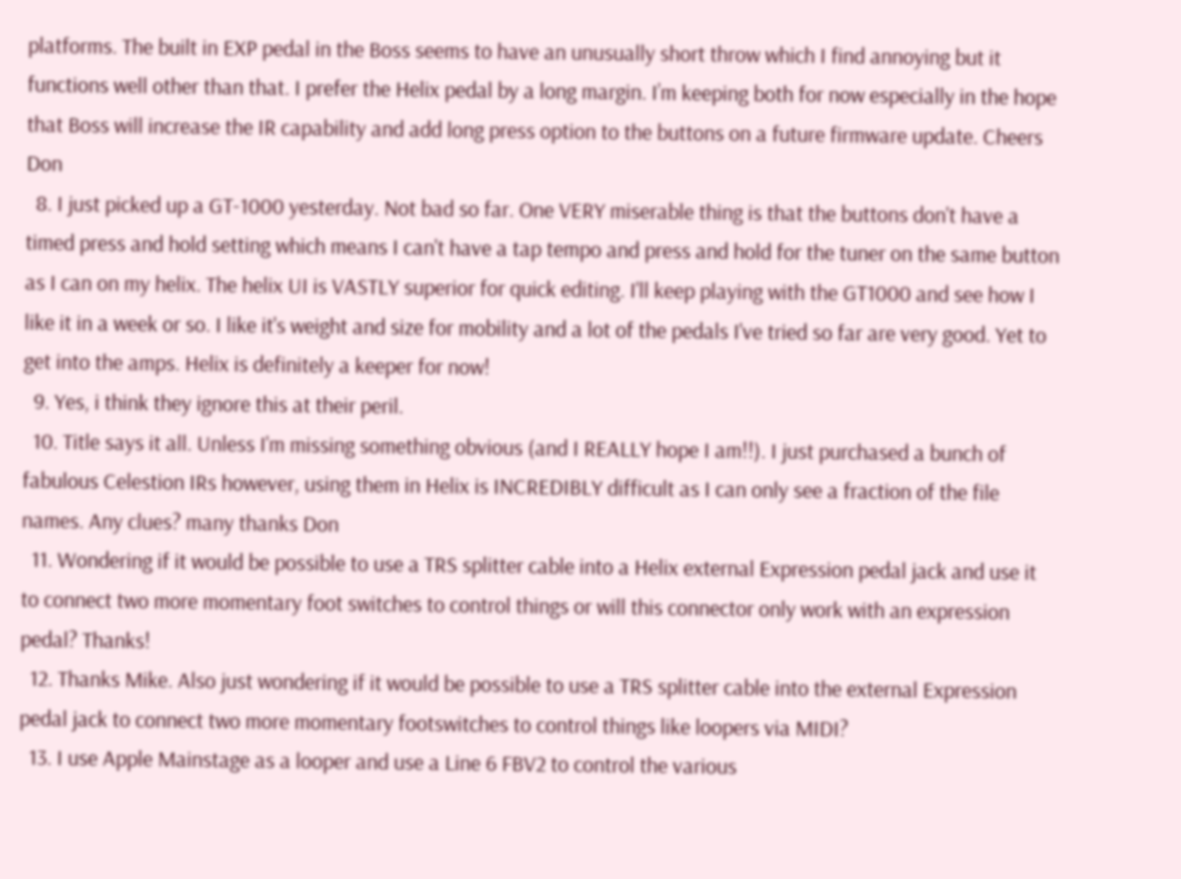platforms. The built in EXP pedal in the Boss seems to have an unusually short throw which I find annoying but it functions well other than that. I prefer the Helix pedal by a long margin. I’m keeping both for now especially in the hope that Boss will increase the IR capability and add long press option to the buttons on a future firmware update. Cheers Don
  8. I just picked up a GT-1000 yesterday. Not bad so far. One VERY miserable thing is that the buttons don't have a timed press and hold setting which means I can't have a tap tempo and press and hold for the tuner on the same button as I can on my helix. The helix UI is VASTLY superior for quick editing. I'll keep playing with the GT1000 and see how I like it in a week or so. I like it's weight and size for mobility and a lot of the pedals I've tried so far are very good. Yet to get into the amps. Helix is definitely a keeper for now!
  9. Yes, i think they ignore this at their peril.
  10. Title says it all. Unless I'm missing something obvious (and I REALLY hope I am!!). I just purchased a bunch of fabulous Celestion IRs however, using them in Helix is INCREDIBLY difficult as I can only see a fraction of the file names. Any clues? many thanks Don
  11. Wondering if it would be possible to use a TRS splitter cable into a Helix external Expression pedal jack and use it to connect two more momentary foot switches to control things or will this connector only work with an expression pedal? Thanks!
  12. Thanks Mike. Also just wondering if it would be possible to use a TRS splitter cable into the external Expression pedal jack to connect two more momentary footswitches to control things like loopers via MIDI?
  13. I use Apple Mainstage as a looper and use a Line 6 FBV2 to control the various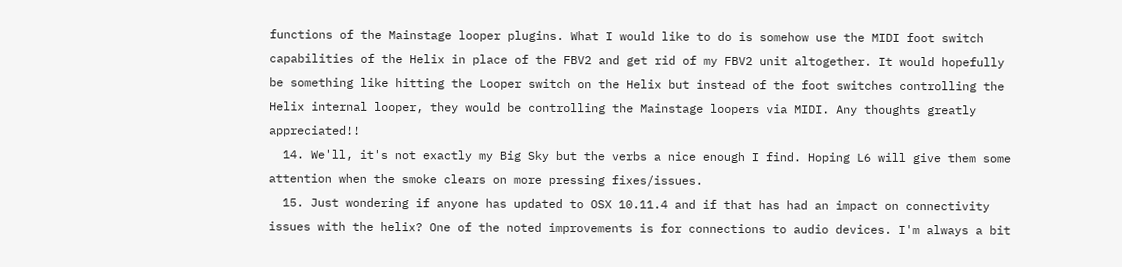functions of the Mainstage looper plugins. What I would like to do is somehow use the MIDI foot switch capabilities of the Helix in place of the FBV2 and get rid of my FBV2 unit altogether. It would hopefully be something like hitting the Looper switch on the Helix but instead of the foot switches controlling the Helix internal looper, they would be controlling the Mainstage loopers via MIDI. Any thoughts greatly appreciated!!
  14. We'll, it's not exactly my Big Sky but the verbs a nice enough I find. Hoping L6 will give them some attention when the smoke clears on more pressing fixes/issues.
  15. Just wondering if anyone has updated to OSX 10.11.4 and if that has had an impact on connectivity issues with the helix? One of the noted improvements is for connections to audio devices. I'm always a bit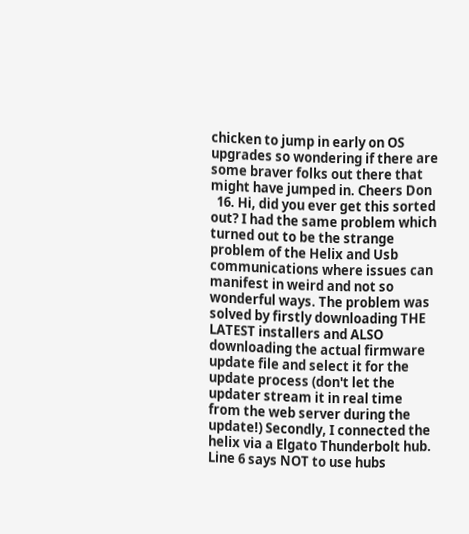chicken to jump in early on OS upgrades so wondering if there are some braver folks out there that might have jumped in. Cheers Don
  16. Hi, did you ever get this sorted out? I had the same problem which turned out to be the strange problem of the Helix and Usb communications where issues can manifest in weird and not so wonderful ways. The problem was solved by firstly downloading THE LATEST installers and ALSO downloading the actual firmware update file and select it for the update process (don't let the updater stream it in real time from the web server during the update!) Secondly, I connected the helix via a Elgato Thunderbolt hub. Line 6 says NOT to use hubs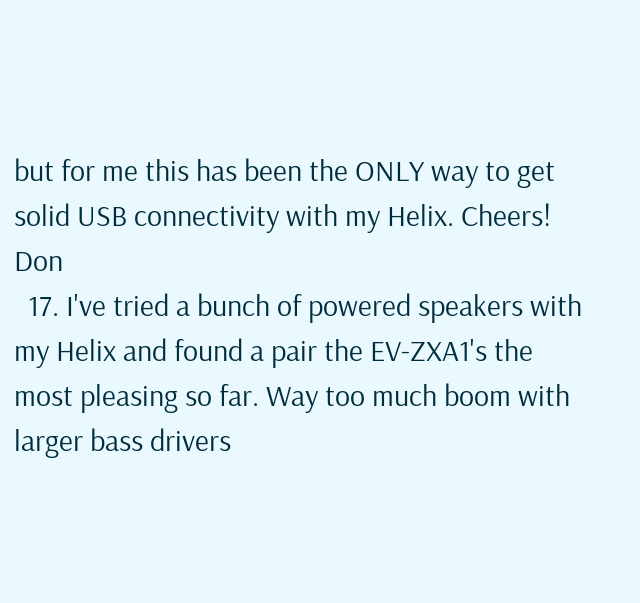but for me this has been the ONLY way to get solid USB connectivity with my Helix. Cheers! Don
  17. I've tried a bunch of powered speakers with my Helix and found a pair the EV-ZXA1's the most pleasing so far. Way too much boom with larger bass drivers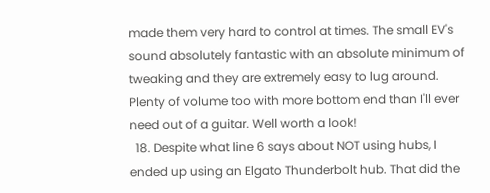made them very hard to control at times. The small EV's sound absolutely fantastic with an absolute minimum of tweaking and they are extremely easy to lug around. Plenty of volume too with more bottom end than I'll ever need out of a guitar. Well worth a look!
  18. Despite what line 6 says about NOT using hubs, I ended up using an Elgato Thunderbolt hub. That did the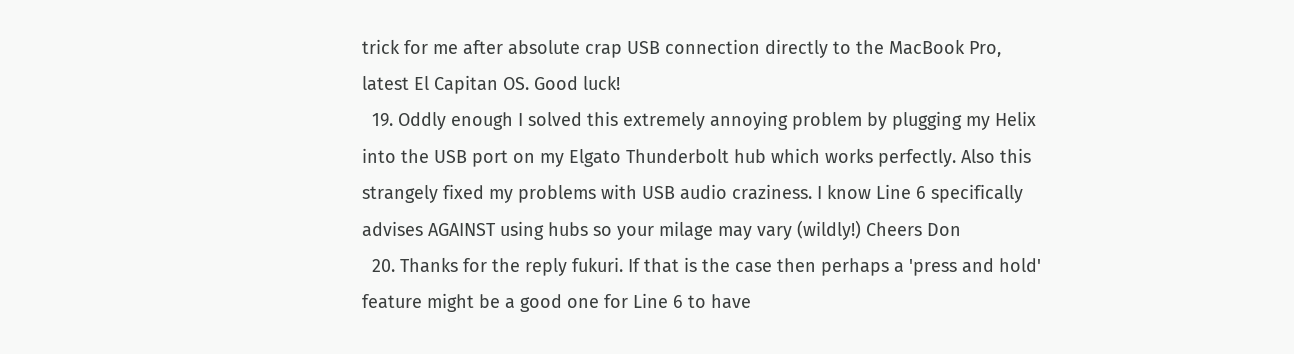trick for me after absolute crap USB connection directly to the MacBook Pro, latest El Capitan OS. Good luck!
  19. Oddly enough I solved this extremely annoying problem by plugging my Helix into the USB port on my Elgato Thunderbolt hub which works perfectly. Also this strangely fixed my problems with USB audio craziness. I know Line 6 specifically advises AGAINST using hubs so your milage may vary (wildly!) Cheers Don
  20. Thanks for the reply fukuri. If that is the case then perhaps a 'press and hold' feature might be a good one for Line 6 to have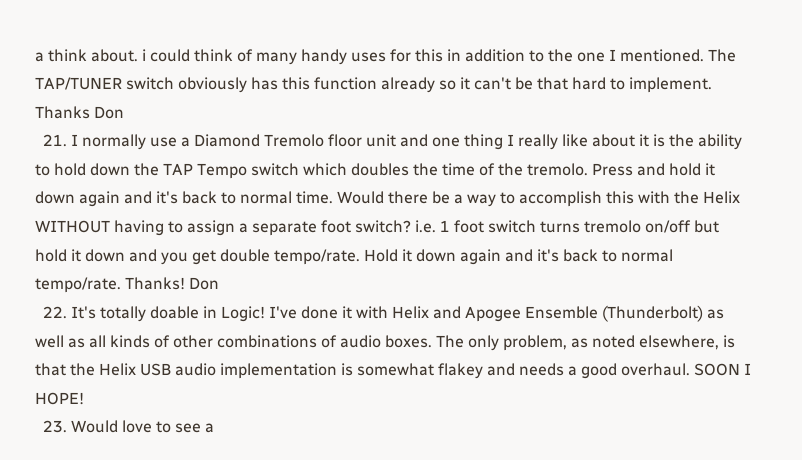a think about. i could think of many handy uses for this in addition to the one I mentioned. The TAP/TUNER switch obviously has this function already so it can't be that hard to implement. Thanks Don
  21. I normally use a Diamond Tremolo floor unit and one thing I really like about it is the ability to hold down the TAP Tempo switch which doubles the time of the tremolo. Press and hold it down again and it's back to normal time. Would there be a way to accomplish this with the Helix WITHOUT having to assign a separate foot switch? i.e. 1 foot switch turns tremolo on/off but hold it down and you get double tempo/rate. Hold it down again and it's back to normal tempo/rate. Thanks! Don
  22. It's totally doable in Logic! I've done it with Helix and Apogee Ensemble (Thunderbolt) as well as all kinds of other combinations of audio boxes. The only problem, as noted elsewhere, is that the Helix USB audio implementation is somewhat flakey and needs a good overhaul. SOON I HOPE!
  23. Would love to see a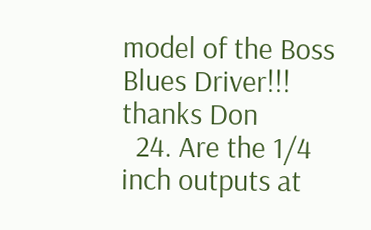model of the Boss Blues Driver!!! thanks Don
  24. Are the 1/4 inch outputs at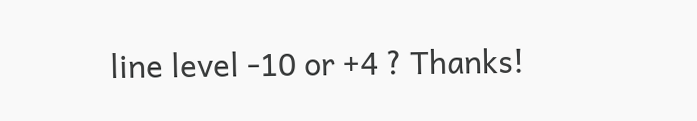line level -10 or +4 ? Thanks!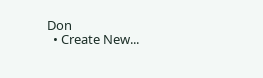Don
  • Create New...